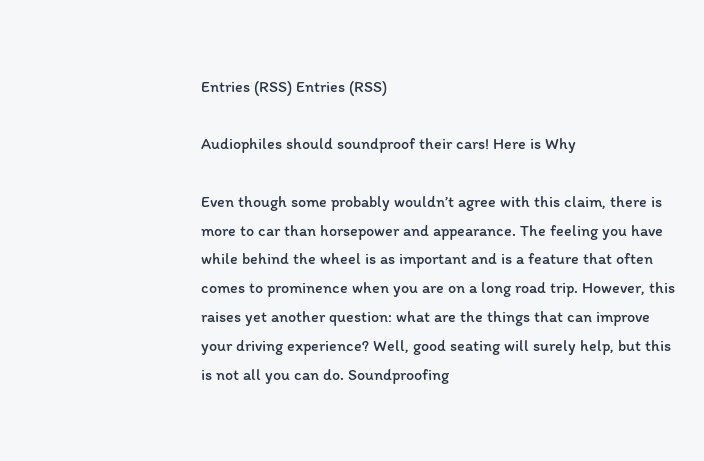Entries (RSS) Entries (RSS)

Audiophiles should soundproof their cars! Here is Why

Even though some probably wouldn’t agree with this claim, there is more to car than horsepower and appearance. The feeling you have while behind the wheel is as important and is a feature that often comes to prominence when you are on a long road trip. However, this raises yet another question: what are the things that can improve your driving experience? Well, good seating will surely help, but this is not all you can do. Soundproofing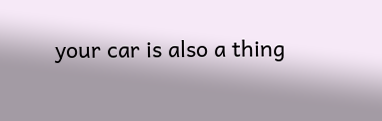your car is also a thing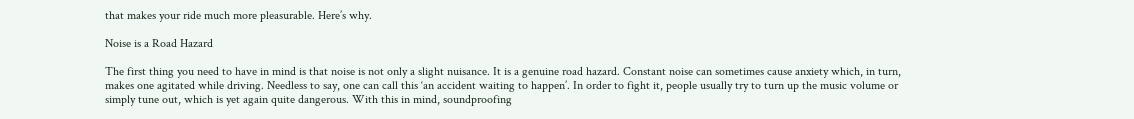that makes your ride much more pleasurable. Here’s why.

Noise is a Road Hazard

The first thing you need to have in mind is that noise is not only a slight nuisance. It is a genuine road hazard. Constant noise can sometimes cause anxiety which, in turn, makes one agitated while driving. Needless to say, one can call this ‘an accident waiting to happen’. In order to fight it, people usually try to turn up the music volume or simply tune out, which is yet again quite dangerous. With this in mind, soundproofing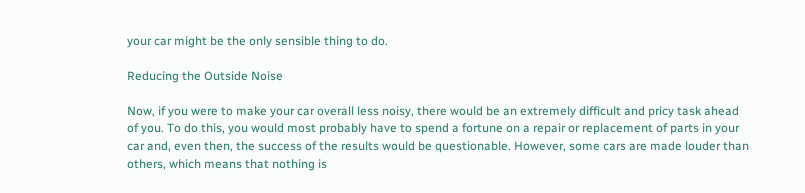your car might be the only sensible thing to do.

Reducing the Outside Noise

Now, if you were to make your car overall less noisy, there would be an extremely difficult and pricy task ahead of you. To do this, you would most probably have to spend a fortune on a repair or replacement of parts in your car and, even then, the success of the results would be questionable. However, some cars are made louder than others, which means that nothing is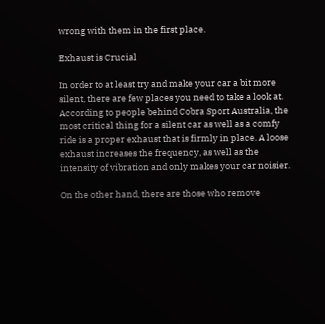wrong with them in the first place.

Exhaust is Crucial

In order to at least try and make your car a bit more silent, there are few places you need to take a look at. According to people behind Cobra Sport Australia, the most critical thing for a silent car as well as a comfy ride is a proper exhaust that is firmly in place. A loose exhaust increases the frequency, as well as the intensity of vibration and only makes your car noisier.

On the other hand, there are those who remove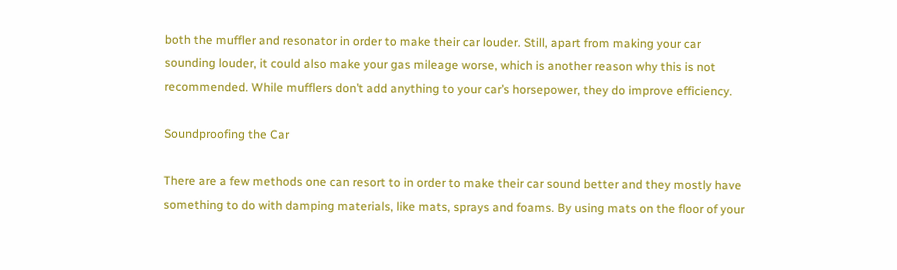both the muffler and resonator in order to make their car louder. Still, apart from making your car sounding louder, it could also make your gas mileage worse, which is another reason why this is not recommended. While mufflers don’t add anything to your car’s horsepower, they do improve efficiency.

Soundproofing the Car

There are a few methods one can resort to in order to make their car sound better and they mostly have something to do with damping materials, like mats, sprays and foams. By using mats on the floor of your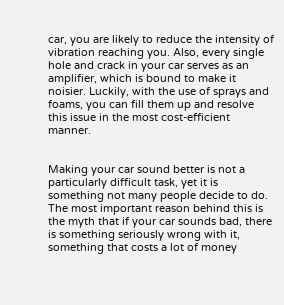car, you are likely to reduce the intensity of vibration reaching you. Also, every single hole and crack in your car serves as an amplifier, which is bound to make it noisier. Luckily, with the use of sprays and foams, you can fill them up and resolve this issue in the most cost-efficient manner.


Making your car sound better is not a particularly difficult task, yet it is something not many people decide to do. The most important reason behind this is the myth that if your car sounds bad, there is something seriously wrong with it, something that costs a lot of money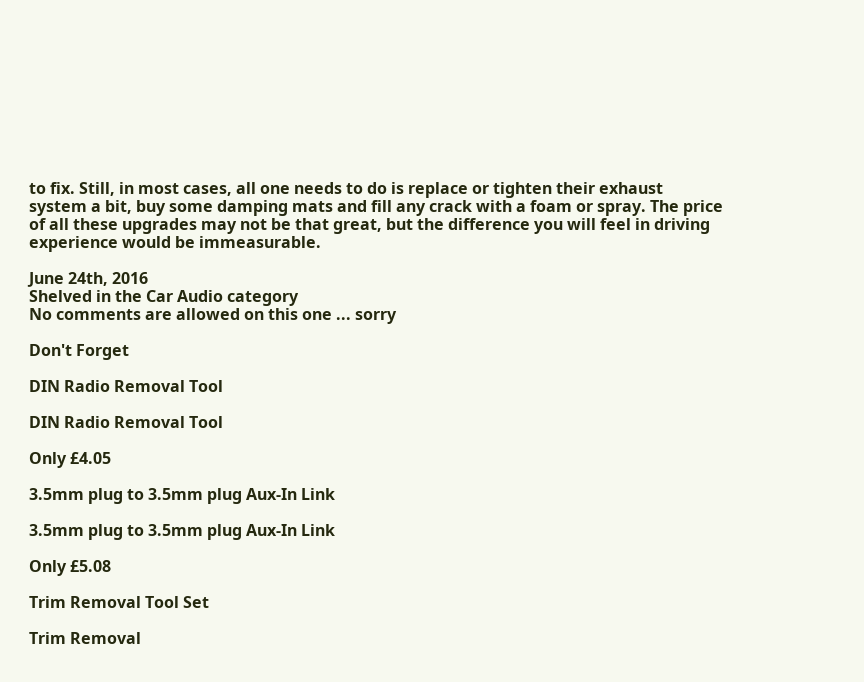to fix. Still, in most cases, all one needs to do is replace or tighten their exhaust system a bit, buy some damping mats and fill any crack with a foam or spray. The price of all these upgrades may not be that great, but the difference you will feel in driving experience would be immeasurable.

June 24th, 2016
Shelved in the Car Audio category
No comments are allowed on this one ... sorry

Don't Forget

DIN Radio Removal Tool

DIN Radio Removal Tool

Only £4.05

3.5mm plug to 3.5mm plug Aux-In Link

3.5mm plug to 3.5mm plug Aux-In Link

Only £5.08

Trim Removal Tool Set

Trim Removal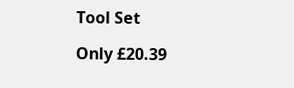Tool Set

Only £20.39